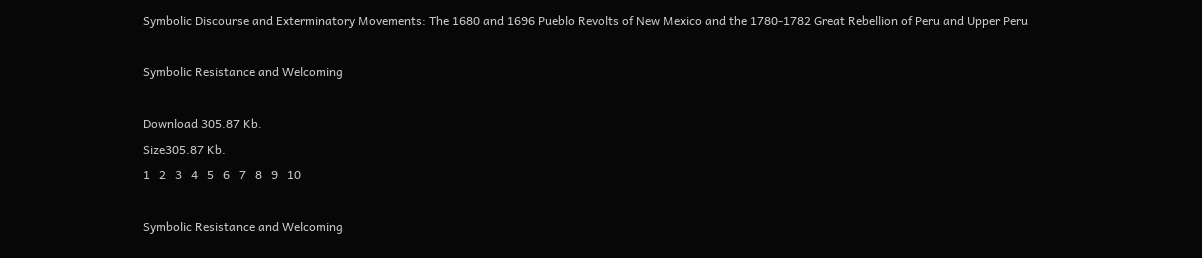Symbolic Discourse and Exterminatory Movements: The 1680 and 1696 Pueblo Revolts of New Mexico and the 1780-1782 Great Rebellion of Peru and Upper Peru

Symbolic Resistance and Welcoming

Download 305.87 Kb.
Size305.87 Kb.
1   2   3   4   5   6   7   8   9   10

Symbolic Resistance and Welcoming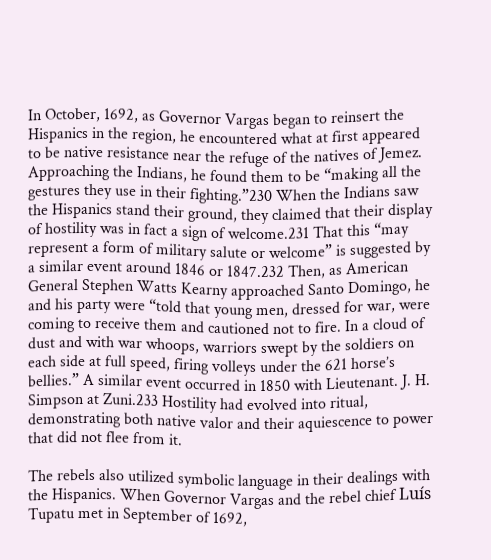In October, 1692, as Governor Vargas began to reinsert the Hispanics in the region, he encountered what at first appeared to be native resistance near the refuge of the natives of Jemez. Approaching the Indians, he found them to be “making all the gestures they use in their fighting.”230 When the Indians saw the Hispanics stand their ground, they claimed that their display of hostility was in fact a sign of welcome.231 That this “may represent a form of military salute or welcome” is suggested by a similar event around 1846 or 1847.232 Then, as American General Stephen Watts Kearny approached Santo Domingo, he and his party were “told that young men, dressed for war, were coming to receive them and cautioned not to fire. In a cloud of dust and with war whoops, warriors swept by the soldiers on each side at full speed, firing volleys under the 621 horse’s bellies.” A similar event occurred in 1850 with Lieutenant. J. H. Simpson at Zuni.233 Hostility had evolved into ritual, demonstrating both native valor and their aquiescence to power that did not flee from it.

The rebels also utilized symbolic language in their dealings with the Hispanics. When Governor Vargas and the rebel chief Luís Tupatu met in September of 1692,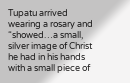Tupatu arrived wearing a rosary and “showed…a small, silver image of Christ he had in his hands with a small piece of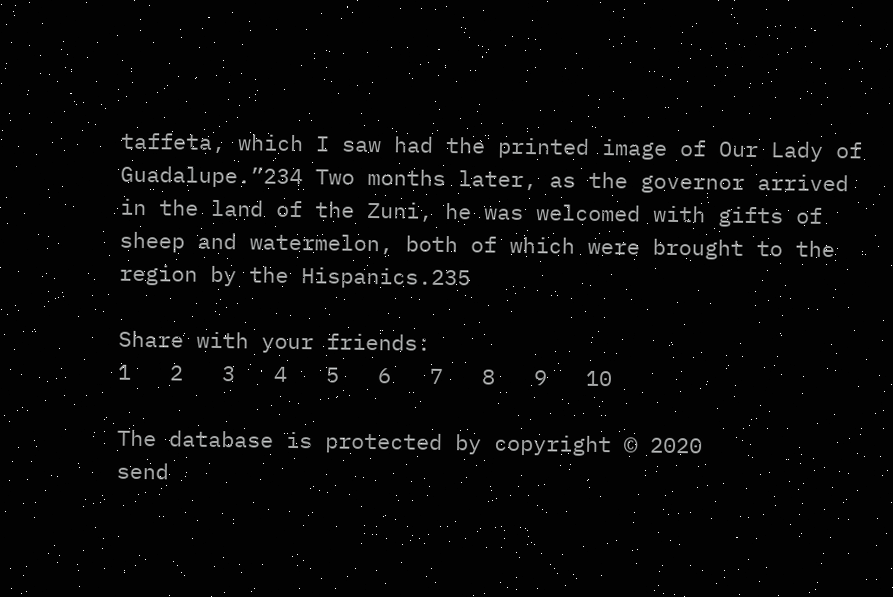taffeta, which I saw had the printed image of Our Lady of Guadalupe.”234 Two months later, as the governor arrived in the land of the Zuni, he was welcomed with gifts of sheep and watermelon, both of which were brought to the region by the Hispanics.235

Share with your friends:
1   2   3   4   5   6   7   8   9   10

The database is protected by copyright © 2020
send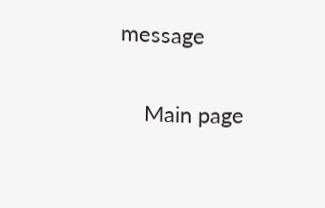message

    Main page